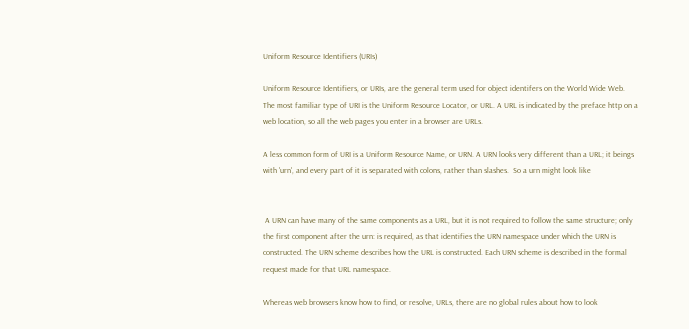Uniform Resource Identifiers (URIs)

Uniform Resource Identifiers, or URIs, are the general term used for object identifers on the World Wide Web. The most familiar type of URI is the Uniform Resource Locator, or URL. A URL is indicated by the preface http on a web location, so all the web pages you enter in a browser are URLs.

A less common form of URI is a Uniform Resource Name, or URN. A URN looks very different than a URL; it beings with 'urn', and every part of it is separated with colons, rather than slashes.  So a urn might look like


 A URN can have many of the same components as a URL, but it is not required to follow the same structure; only the first component after the urn: is required, as that identifies the URN namespace under which the URN is constructed. The URN scheme describes how the URL is constructed. Each URN scheme is described in the formal request made for that URL namespace.

Whereas web browsers know how to find, or resolve, URLs, there are no global rules about how to look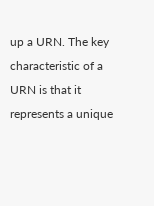up a URN. The key characteristic of a URN is that it represents a unique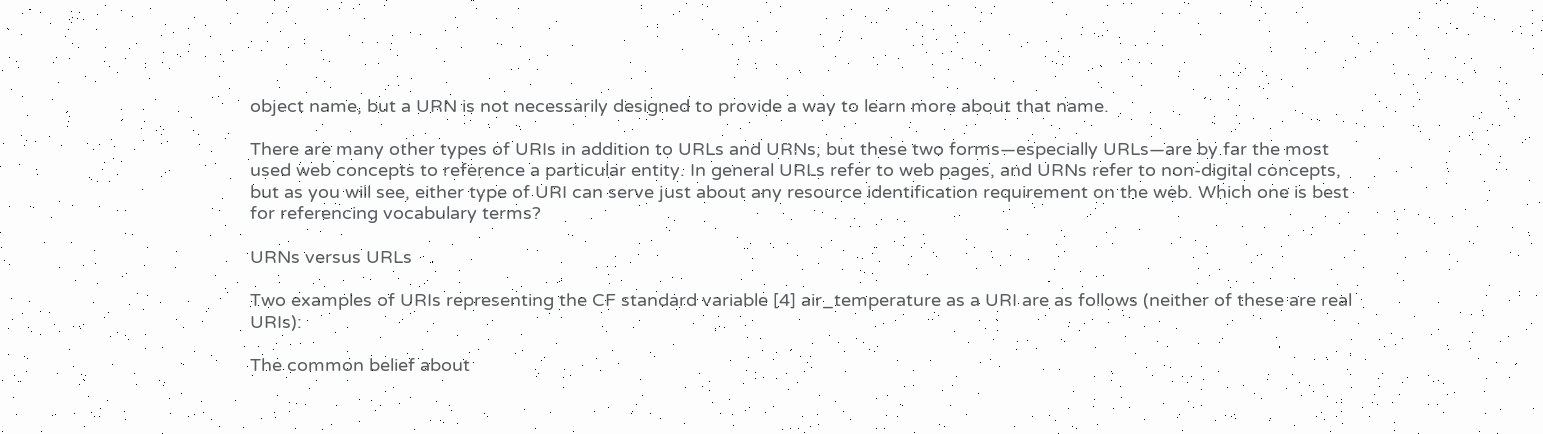object name, but a URN is not necessarily designed to provide a way to learn more about that name.

There are many other types of URIs in addition to URLs and URNs, but these two forms—especially URLs—are by far the most used web concepts to reference a particular entity. In general URLs refer to web pages, and URNs refer to non-digital concepts, but as you will see, either type of URI can serve just about any resource identification requirement on the web. Which one is best for referencing vocabulary terms?

URNs versus URLs

Two examples of URIs representing the CF standard variable [4] air_temperature as a URI are as follows (neither of these are real URIs):

The common belief about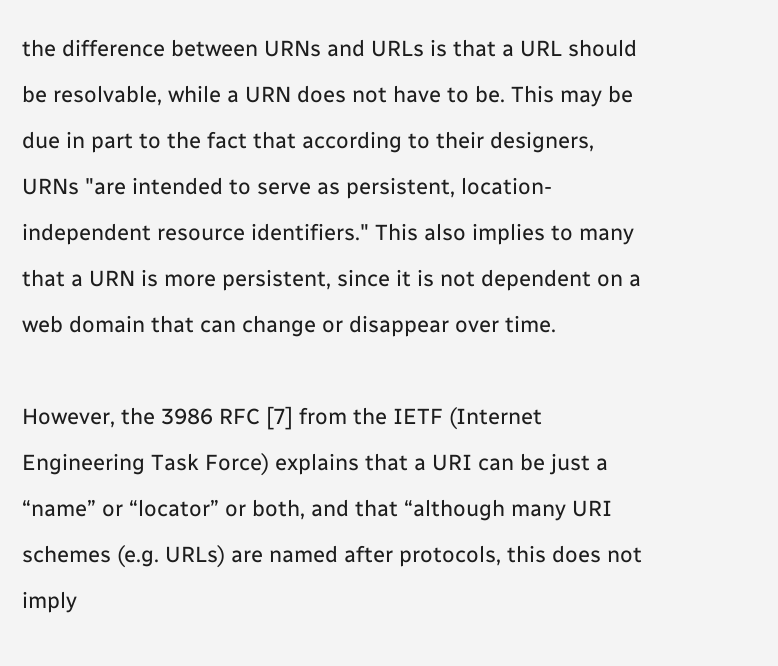the difference between URNs and URLs is that a URL should be resolvable, while a URN does not have to be. This may be due in part to the fact that according to their designers, URNs "are intended to serve as persistent, location-independent resource identifiers." This also implies to many that a URN is more persistent, since it is not dependent on a web domain that can change or disappear over time.

However, the 3986 RFC [7] from the IETF (Internet Engineering Task Force) explains that a URI can be just a “name” or “locator” or both, and that “although many URI schemes (e.g. URLs) are named after protocols, this does not imply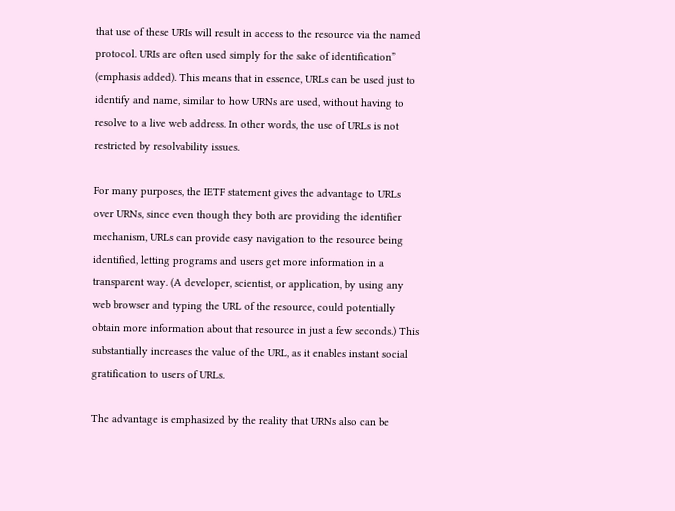that use of these URIs will result in access to the resource via the named protocol. URIs are often used simply for the sake of identification” (emphasis added). This means that in essence, URLs can be used just to identify and name, similar to how URNs are used, without having to resolve to a live web address. In other words, the use of URLs is not restricted by resolvability issues.

For many purposes, the IETF statement gives the advantage to URLs over URNs, since even though they both are providing the identifier mechanism, URLs can provide easy navigation to the resource being identified, letting programs and users get more information in a transparent way. (A developer, scientist, or application, by using any web browser and typing the URL of the resource, could potentially obtain more information about that resource in just a few seconds.) This substantially increases the value of the URL, as it enables instant social gratification to users of URLs.

The advantage is emphasized by the reality that URNs also can be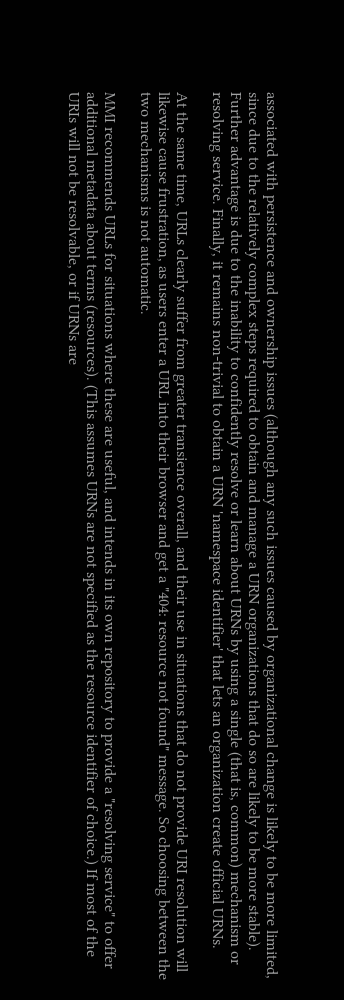associated with persistence and ownership issues (although any such issues caused by organizational change is likely to be more limited, since due to the relatively complex steps required to obtain and manage a URN organizations that do so are likely to be more stable). Further advantage is due to the inability to confidently resolve or learn about URNs by using a single (that is, common) mechanism or resolving service. Finally, it remains non-trivial to obtain a URN 'namespace identifier' that lets an organization create official URNs.

At the same time, URLs clearly suffer from greater transience overall, and their use in situations that do not provide URI resolution will likewise cause frustration, as users enter a URL into their browser and get a "404: resource not found" message. So choosing between the two mechanisms is not automatic.

MMI recommends URLs for situations where these are useful, and intends in its own repository to provide a "resolving service" to offer additional metadata about terms (resources). (This assumes URNs are not specified as the resource identifier of choice.) If most of the URIs will not be resolvable, or if URNs are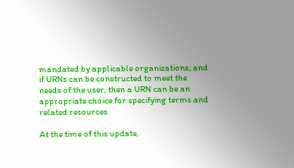mandated by applicable organizations; and if URNs can be constructed to meet the needs of the user, then a URN can be an appropriate choice for specifying terms and related resources.

At the time of this update,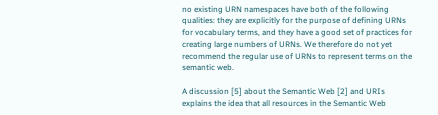no existing URN namespaces have both of the following qualities: they are explicitly for the purpose of defining URNs for vocabulary terms, and they have a good set of practices for creating large numbers of URNs. We therefore do not yet recommend the regular use of URNs to represent terms on the semantic web.

A discussion [5] about the Semantic Web [2] and URIs explains the idea that all resources in the Semantic Web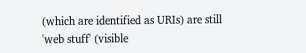(which are identified as URIs) are still 'web stuff' (visible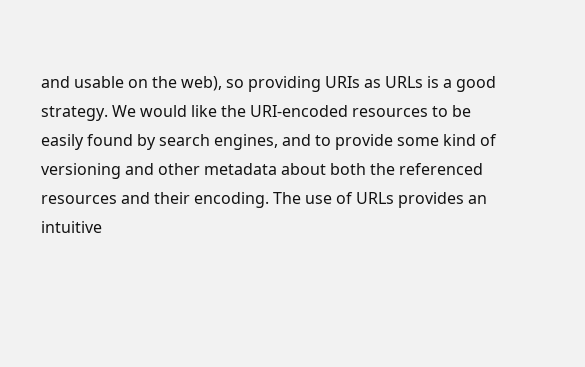and usable on the web), so providing URIs as URLs is a good strategy. We would like the URI-encoded resources to be easily found by search engines, and to provide some kind of versioning and other metadata about both the referenced resources and their encoding. The use of URLs provides an intuitive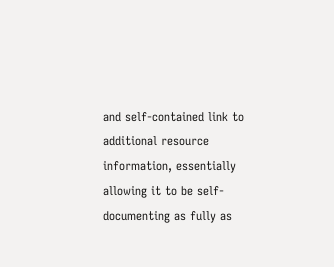and self-contained link to additional resource information, essentially allowing it to be self-documenting as fully as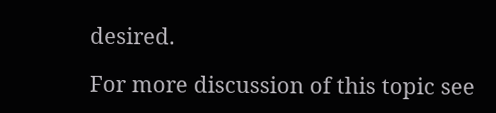desired.

For more discussion of this topic see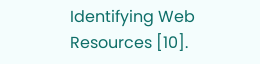Identifying Web Resources [10].